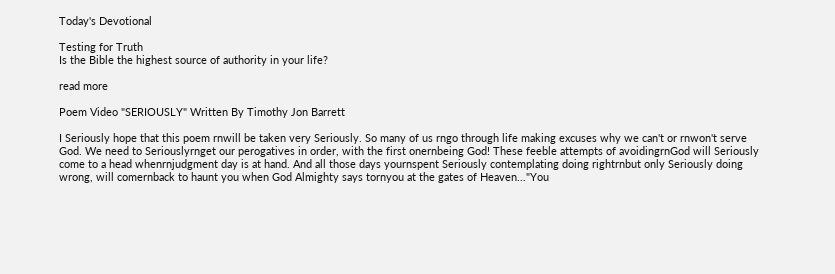Today's Devotional

Testing for Truth
Is the Bible the highest source of authority in your life?

read more

Poem Video "SERIOUSLY" Written By Timothy Jon Barrett

I Seriously hope that this poem rnwill be taken very Seriously. So many of us rngo through life making excuses why we can't or rnwon't serve God. We need to Seriouslyrnget our perogatives in order, with the first onernbeing God! These feeble attempts of avoidingrnGod will Seriously come to a head whenrnjudgment day is at hand. And all those days yournspent Seriously contemplating doing rightrnbut only Seriously doing wrong, will comernback to haunt you when God Almighty says tornyou at the gates of Heaven..."You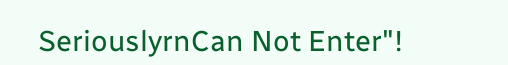SeriouslyrnCan Not Enter"!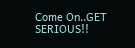Come On..GET SERIOUS!!